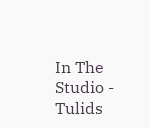In The Studio - Tulids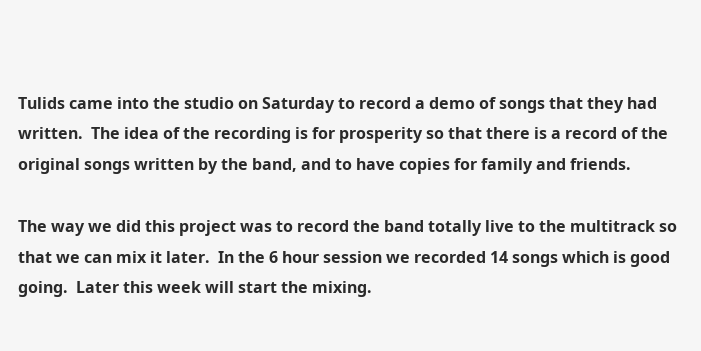Tulids came into the studio on Saturday to record a demo of songs that they had written.  The idea of the recording is for prosperity so that there is a record of the original songs written by the band, and to have copies for family and friends.

The way we did this project was to record the band totally live to the multitrack so that we can mix it later.  In the 6 hour session we recorded 14 songs which is good going.  Later this week will start the mixing.